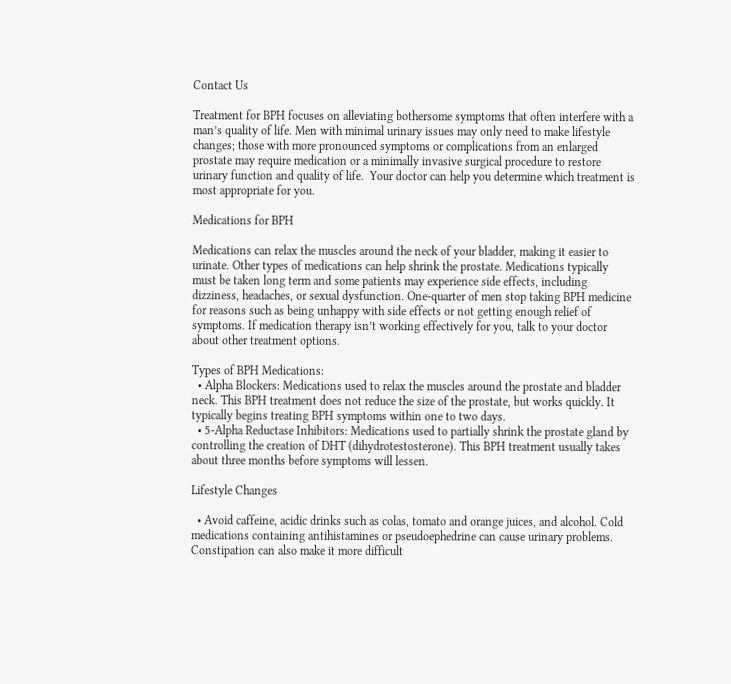Contact Us

Treatment for BPH focuses on alleviating bothersome symptoms that often interfere with a man’s quality of life. Men with minimal urinary issues may only need to make lifestyle changes; those with more pronounced symptoms or complications from an enlarged prostate may require medication or a minimally invasive surgical procedure to restore urinary function and quality of life.  Your doctor can help you determine which treatment is most appropriate for you.

Medications for BPH

Medications can relax the muscles around the neck of your bladder, making it easier to urinate. Other types of medications can help shrink the prostate. Medications typically must be taken long term and some patients may experience side effects, including dizziness, headaches, or sexual dysfunction. One-quarter of men stop taking BPH medicine for reasons such as being unhappy with side effects or not getting enough relief of symptoms. If medication therapy isn’t working effectively for you, talk to your doctor about other treatment options.

Types of BPH Medications:
  • Alpha Blockers: Medications used to relax the muscles around the prostate and bladder neck. This BPH treatment does not reduce the size of the prostate, but works quickly. It typically begins treating BPH symptoms within one to two days.
  • 5-Alpha Reductase Inhibitors: Medications used to partially shrink the prostate gland by controlling the creation of DHT (dihydrotestosterone). This BPH treatment usually takes about three months before symptoms will lessen.

Lifestyle Changes

  • Avoid caffeine, acidic drinks such as colas, tomato and orange juices, and alcohol. Cold medications containing antihistamines or pseudoephedrine can cause urinary problems. Constipation can also make it more difficult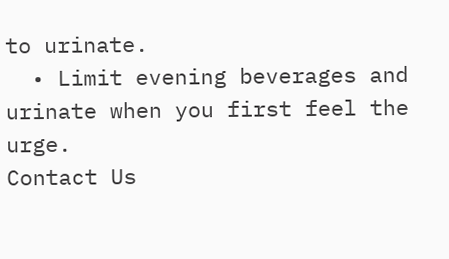to urinate.
  • Limit evening beverages and urinate when you first feel the urge.
Contact Us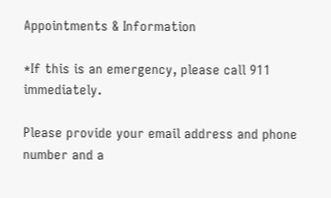Appointments & Information

*If this is an emergency, please call 911 immediately.

Please provide your email address and phone number and a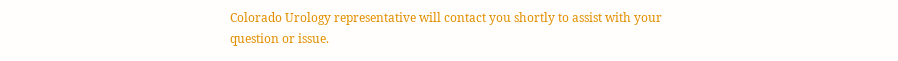Colorado Urology representative will contact you shortly to assist with your question or issue.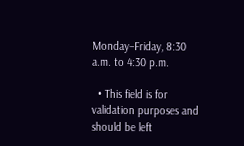Monday–Friday, 8:30 a.m. to 4:30 p.m.

  • This field is for validation purposes and should be left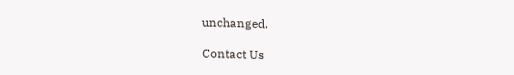unchanged.

Contact Us